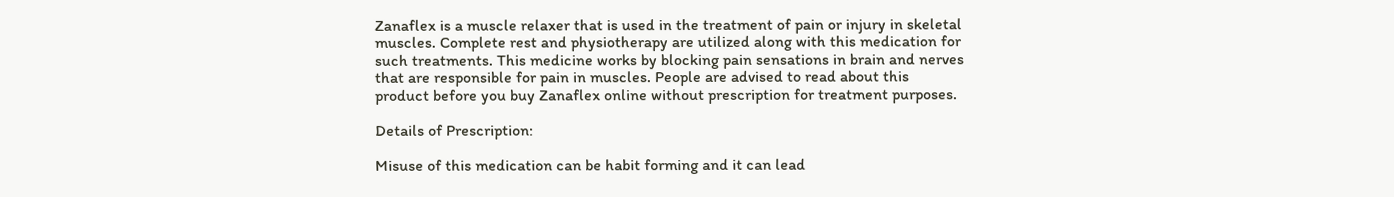Zanaflex is a muscle relaxer that is used in the treatment of pain or injury in skeletal muscles. Complete rest and physiotherapy are utilized along with this medication for such treatments. This medicine works by blocking pain sensations in brain and nerves that are responsible for pain in muscles. People are advised to read about this product before you buy Zanaflex online without prescription for treatment purposes.

Details of Prescription:

Misuse of this medication can be habit forming and it can lead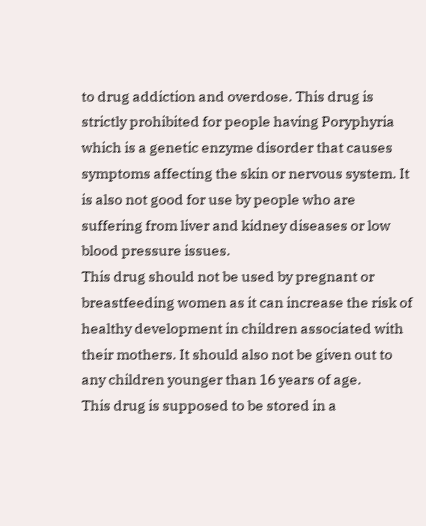to drug addiction and overdose. This drug is strictly prohibited for people having Poryphyria which is a genetic enzyme disorder that causes symptoms affecting the skin or nervous system. It is also not good for use by people who are suffering from liver and kidney diseases or low blood pressure issues.
This drug should not be used by pregnant or breastfeeding women as it can increase the risk of healthy development in children associated with their mothers. It should also not be given out to any children younger than 16 years of age.
This drug is supposed to be stored in a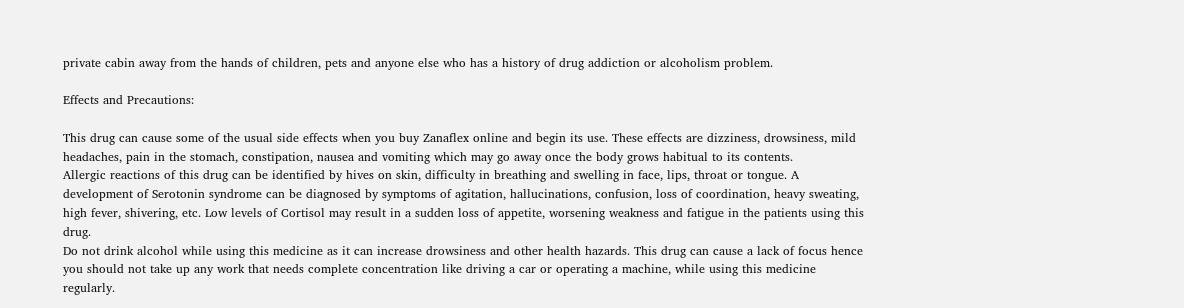private cabin away from the hands of children, pets and anyone else who has a history of drug addiction or alcoholism problem.

Effects and Precautions:

This drug can cause some of the usual side effects when you buy Zanaflex online and begin its use. These effects are dizziness, drowsiness, mild headaches, pain in the stomach, constipation, nausea and vomiting which may go away once the body grows habitual to its contents.
Allergic reactions of this drug can be identified by hives on skin, difficulty in breathing and swelling in face, lips, throat or tongue. A development of Serotonin syndrome can be diagnosed by symptoms of agitation, hallucinations, confusion, loss of coordination, heavy sweating, high fever, shivering, etc. Low levels of Cortisol may result in a sudden loss of appetite, worsening weakness and fatigue in the patients using this drug.
Do not drink alcohol while using this medicine as it can increase drowsiness and other health hazards. This drug can cause a lack of focus hence you should not take up any work that needs complete concentration like driving a car or operating a machine, while using this medicine regularly.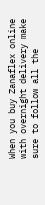When you buy Zanaflex online with overnight delivery make sure to follow all the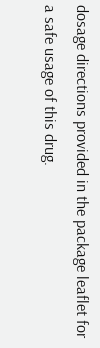dosage directions provided in the package leaflet for a safe usage of this drug.